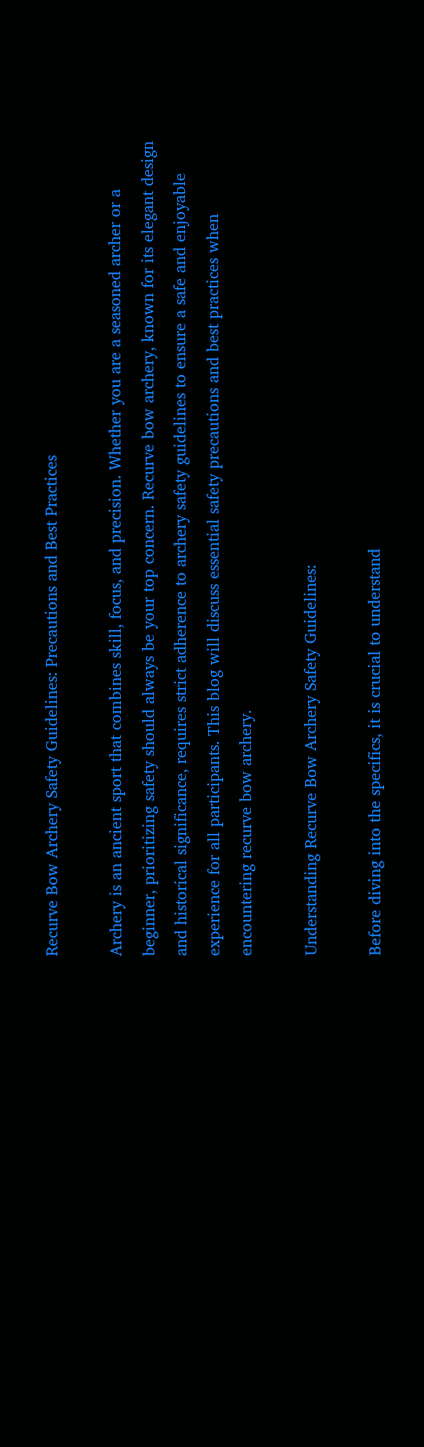Recurve Bow Archery Safety Guidelines: Precautions and Best Practices

Archery is an ancient sport that combines skill, focus, and precision. Whether you are a seasoned archer or a beginner, prioritizing safety should always be your top concern. Recurve bow archery, known for its elegant design and historical significance, requires strict adherence to archery safety guidelines to ensure a safe and enjoyable experience for all participants. This blog will discuss essential safety precautions and best practices when encountering recurve bow archery.

Understanding Recurve Bow Archery Safety Guidelines:

Before diving into the specifics, it is crucial to understand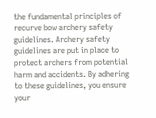the fundamental principles of recurve bow archery safety guidelines. Archery safety guidelines are put in place to protect archers from potential harm and accidents. By adhering to these guidelines, you ensure your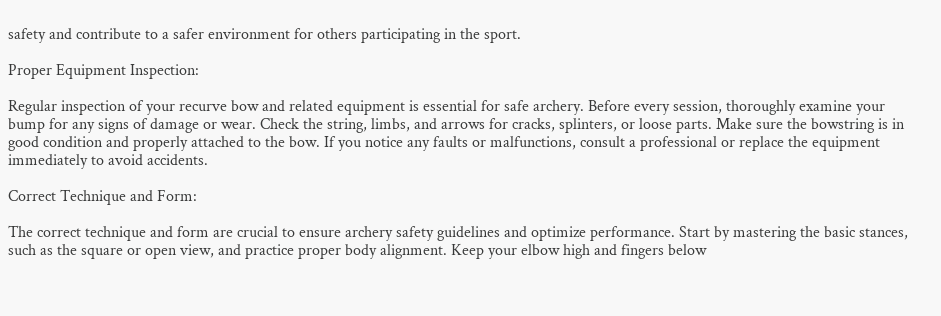safety and contribute to a safer environment for others participating in the sport.

Proper Equipment Inspection:

Regular inspection of your recurve bow and related equipment is essential for safe archery. Before every session, thoroughly examine your bump for any signs of damage or wear. Check the string, limbs, and arrows for cracks, splinters, or loose parts. Make sure the bowstring is in good condition and properly attached to the bow. If you notice any faults or malfunctions, consult a professional or replace the equipment immediately to avoid accidents.

Correct Technique and Form:

The correct technique and form are crucial to ensure archery safety guidelines and optimize performance. Start by mastering the basic stances, such as the square or open view, and practice proper body alignment. Keep your elbow high and fingers below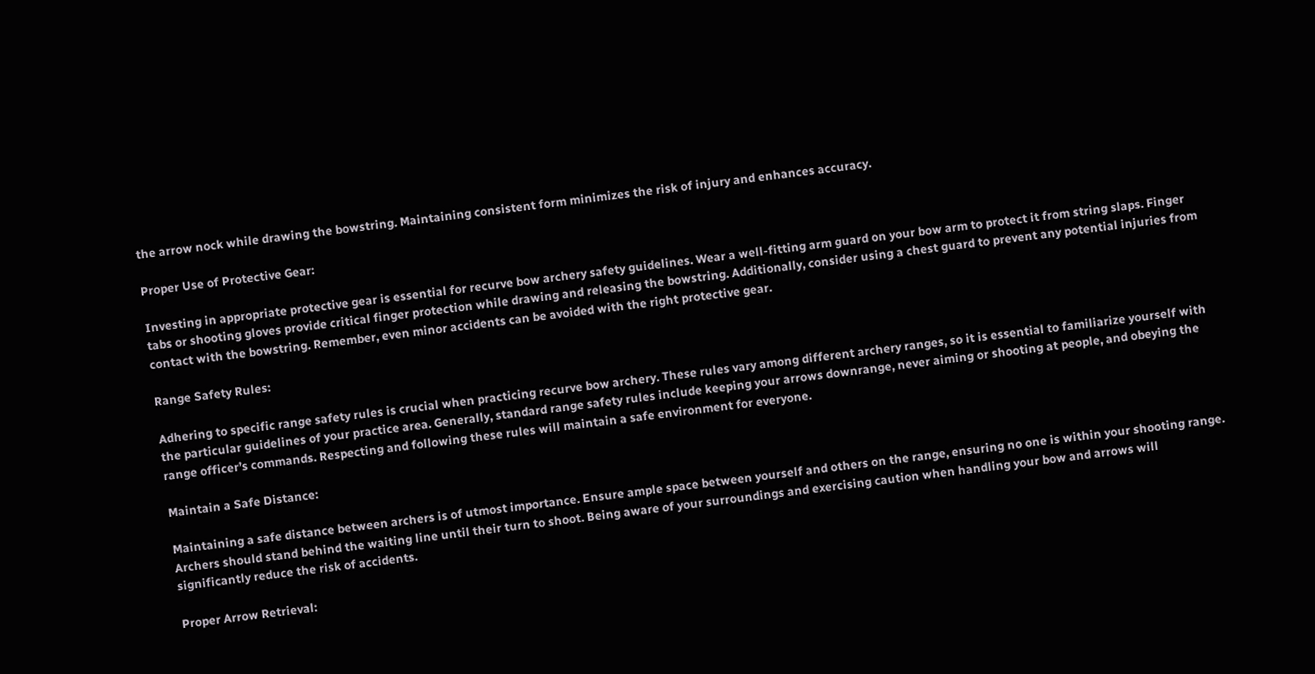the arrow nock while drawing the bowstring. Maintaining consistent form minimizes the risk of injury and enhances accuracy.

Proper Use of Protective Gear:

Investing in appropriate protective gear is essential for recurve bow archery safety guidelines. Wear a well-fitting arm guard on your bow arm to protect it from string slaps. Finger tabs or shooting gloves provide critical finger protection while drawing and releasing the bowstring. Additionally, consider using a chest guard to prevent any potential injuries from contact with the bowstring. Remember, even minor accidents can be avoided with the right protective gear.

Range Safety Rules:

Adhering to specific range safety rules is crucial when practicing recurve bow archery. These rules vary among different archery ranges, so it is essential to familiarize yourself with the particular guidelines of your practice area. Generally, standard range safety rules include keeping your arrows downrange, never aiming or shooting at people, and obeying the range officer’s commands. Respecting and following these rules will maintain a safe environment for everyone.

Maintain a Safe Distance:

Maintaining a safe distance between archers is of utmost importance. Ensure ample space between yourself and others on the range, ensuring no one is within your shooting range. Archers should stand behind the waiting line until their turn to shoot. Being aware of your surroundings and exercising caution when handling your bow and arrows will significantly reduce the risk of accidents.

Proper Arrow Retrieval: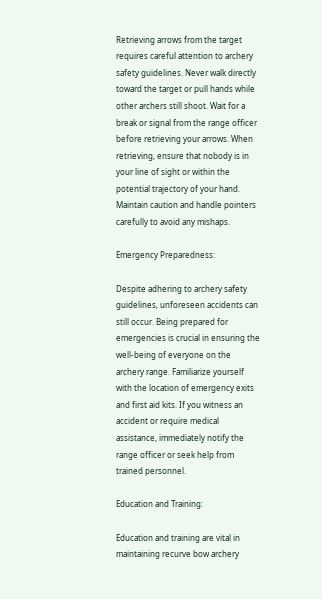Retrieving arrows from the target requires careful attention to archery safety guidelines. Never walk directly toward the target or pull hands while other archers still shoot. Wait for a break or signal from the range officer before retrieving your arrows. When retrieving, ensure that nobody is in your line of sight or within the potential trajectory of your hand. Maintain caution and handle pointers carefully to avoid any mishaps.

Emergency Preparedness:

Despite adhering to archery safety guidelines, unforeseen accidents can still occur. Being prepared for emergencies is crucial in ensuring the well-being of everyone on the archery range. Familiarize yourself with the location of emergency exits and first aid kits. If you witness an accident or require medical assistance, immediately notify the range officer or seek help from trained personnel.

Education and Training:

Education and training are vital in maintaining recurve bow archery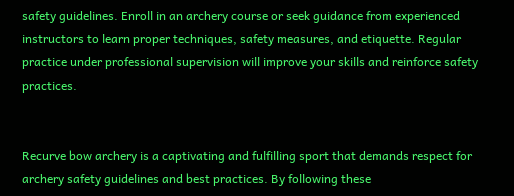safety guidelines. Enroll in an archery course or seek guidance from experienced instructors to learn proper techniques, safety measures, and etiquette. Regular practice under professional supervision will improve your skills and reinforce safety practices.


Recurve bow archery is a captivating and fulfilling sport that demands respect for archery safety guidelines and best practices. By following these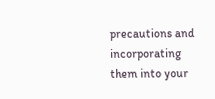precautions and incorporating them into your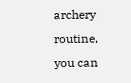archery routine, you can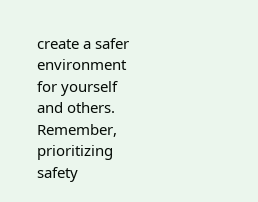create a safer environment for yourself and others. Remember, prioritizing safety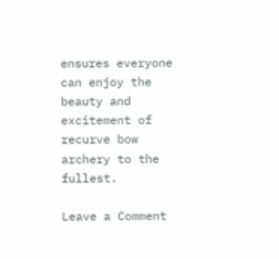ensures everyone can enjoy the beauty and excitement of recurve bow archery to the fullest.

Leave a Comment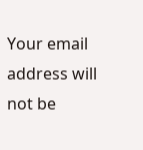Your email address will not be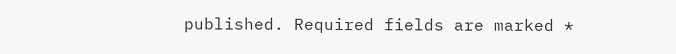published. Required fields are marked *